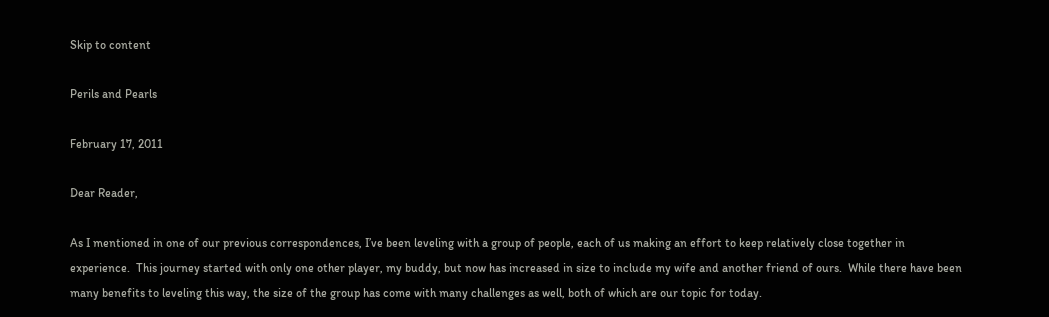Skip to content

Perils and Pearls

February 17, 2011

Dear Reader,

As I mentioned in one of our previous correspondences, I’ve been leveling with a group of people, each of us making an effort to keep relatively close together in experience.  This journey started with only one other player, my buddy, but now has increased in size to include my wife and another friend of ours.  While there have been many benefits to leveling this way, the size of the group has come with many challenges as well, both of which are our topic for today.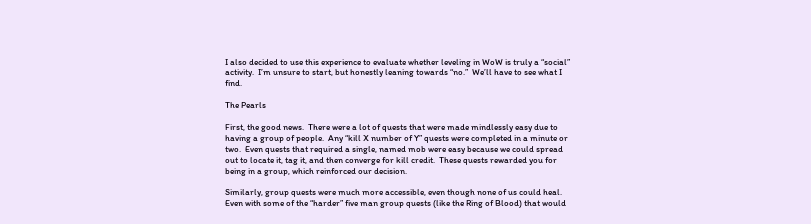I also decided to use this experience to evaluate whether leveling in WoW is truly a “social” activity.  I’m unsure to start, but honestly leaning towards “no.”  We’ll have to see what I find.

The Pearls

First, the good news.  There were a lot of quests that were made mindlessly easy due to having a group of people.  Any “kill X number of Y” quests were completed in a minute or two.  Even quests that required a single, named mob were easy because we could spread out to locate it, tag it, and then converge for kill credit.  These quests rewarded you for being in a group, which reinforced our decision.

Similarly, group quests were much more accessible, even though none of us could heal.  Even with some of the “harder” five man group quests (like the Ring of Blood) that would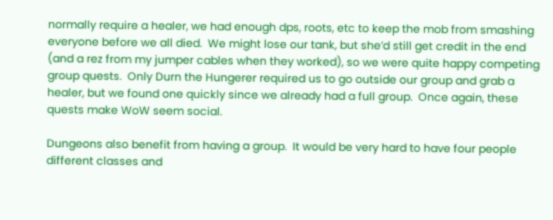normally require a healer, we had enough dps, roots, etc to keep the mob from smashing everyone before we all died.  We might lose our tank, but she’d still get credit in the end (and a rez from my jumper cables when they worked), so we were quite happy competing group quests.  Only Durn the Hungerer required us to go outside our group and grab a healer, but we found one quickly since we already had a full group.  Once again, these quests make WoW seem social.

Dungeons also benefit from having a group.  It would be very hard to have four people different classes and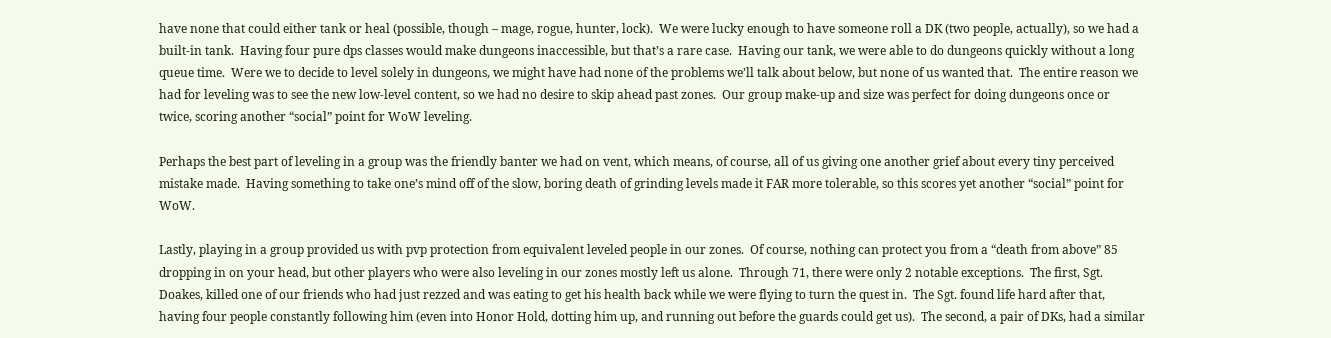have none that could either tank or heal (possible, though – mage, rogue, hunter, lock).  We were lucky enough to have someone roll a DK (two people, actually), so we had a built-in tank.  Having four pure dps classes would make dungeons inaccessible, but that’s a rare case.  Having our tank, we were able to do dungeons quickly without a long queue time.  Were we to decide to level solely in dungeons, we might have had none of the problems we’ll talk about below, but none of us wanted that.  The entire reason we had for leveling was to see the new low-level content, so we had no desire to skip ahead past zones.  Our group make-up and size was perfect for doing dungeons once or twice, scoring another “social” point for WoW leveling.

Perhaps the best part of leveling in a group was the friendly banter we had on vent, which means, of course, all of us giving one another grief about every tiny perceived mistake made.  Having something to take one’s mind off of the slow, boring death of grinding levels made it FAR more tolerable, so this scores yet another “social” point for WoW.

Lastly, playing in a group provided us with pvp protection from equivalent leveled people in our zones.  Of course, nothing can protect you from a “death from above” 85 dropping in on your head, but other players who were also leveling in our zones mostly left us alone.  Through 71, there were only 2 notable exceptions.  The first, Sgt. Doakes, killed one of our friends who had just rezzed and was eating to get his health back while we were flying to turn the quest in.  The Sgt. found life hard after that, having four people constantly following him (even into Honor Hold, dotting him up, and running out before the guards could get us).  The second, a pair of DKs, had a similar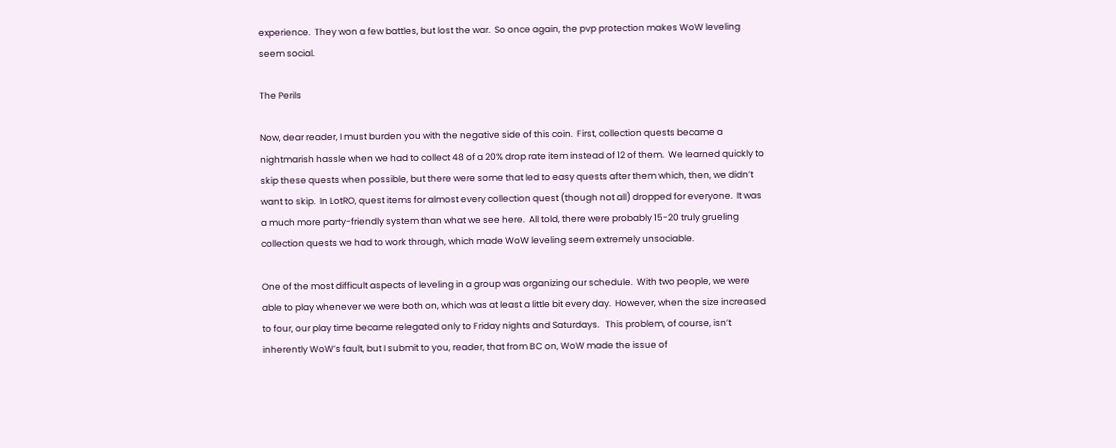experience.  They won a few battles, but lost the war.  So once again, the pvp protection makes WoW leveling seem social.

The Perils

Now, dear reader, I must burden you with the negative side of this coin.  First, collection quests became a nightmarish hassle when we had to collect 48 of a 20% drop rate item instead of 12 of them.  We learned quickly to skip these quests when possible, but there were some that led to easy quests after them which, then, we didn’t want to skip.  In LotRO, quest items for almost every collection quest (though not all) dropped for everyone.  It was a much more party-friendly system than what we see here.  All told, there were probably 15-20 truly grueling collection quests we had to work through, which made WoW leveling seem extremely unsociable.

One of the most difficult aspects of leveling in a group was organizing our schedule.  With two people, we were able to play whenever we were both on, which was at least a little bit every day.  However, when the size increased to four, our play time became relegated only to Friday nights and Saturdays.   This problem, of course, isn’t inherently WoW’s fault, but I submit to you, reader, that from BC on, WoW made the issue of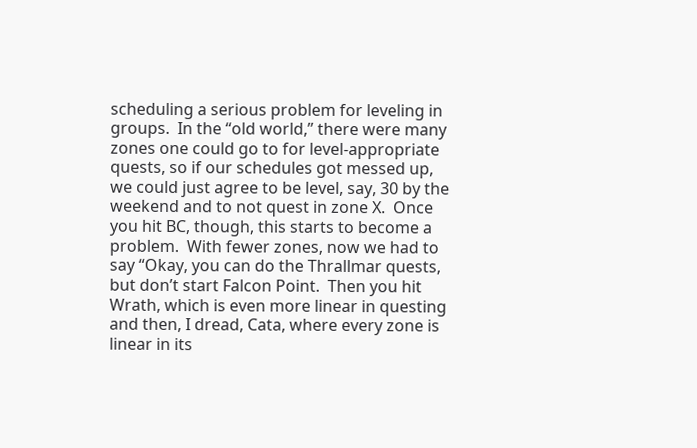scheduling a serious problem for leveling in groups.  In the “old world,” there were many zones one could go to for level-appropriate quests, so if our schedules got messed up, we could just agree to be level, say, 30 by the weekend and to not quest in zone X.  Once you hit BC, though, this starts to become a problem.  With fewer zones, now we had to say “Okay, you can do the Thrallmar quests, but don’t start Falcon Point.  Then you hit Wrath, which is even more linear in questing and then, I dread, Cata, where every zone is linear in its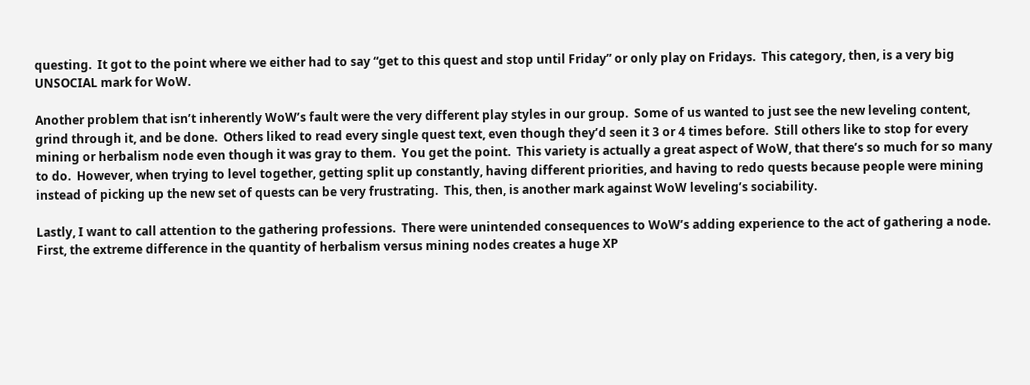questing.  It got to the point where we either had to say “get to this quest and stop until Friday” or only play on Fridays.  This category, then, is a very big UNSOCIAL mark for WoW.

Another problem that isn’t inherently WoW’s fault were the very different play styles in our group.  Some of us wanted to just see the new leveling content, grind through it, and be done.  Others liked to read every single quest text, even though they’d seen it 3 or 4 times before.  Still others like to stop for every mining or herbalism node even though it was gray to them.  You get the point.  This variety is actually a great aspect of WoW, that there’s so much for so many to do.  However, when trying to level together, getting split up constantly, having different priorities, and having to redo quests because people were mining instead of picking up the new set of quests can be very frustrating.  This, then, is another mark against WoW leveling’s sociability.

Lastly, I want to call attention to the gathering professions.  There were unintended consequences to WoW’s adding experience to the act of gathering a node.  First, the extreme difference in the quantity of herbalism versus mining nodes creates a huge XP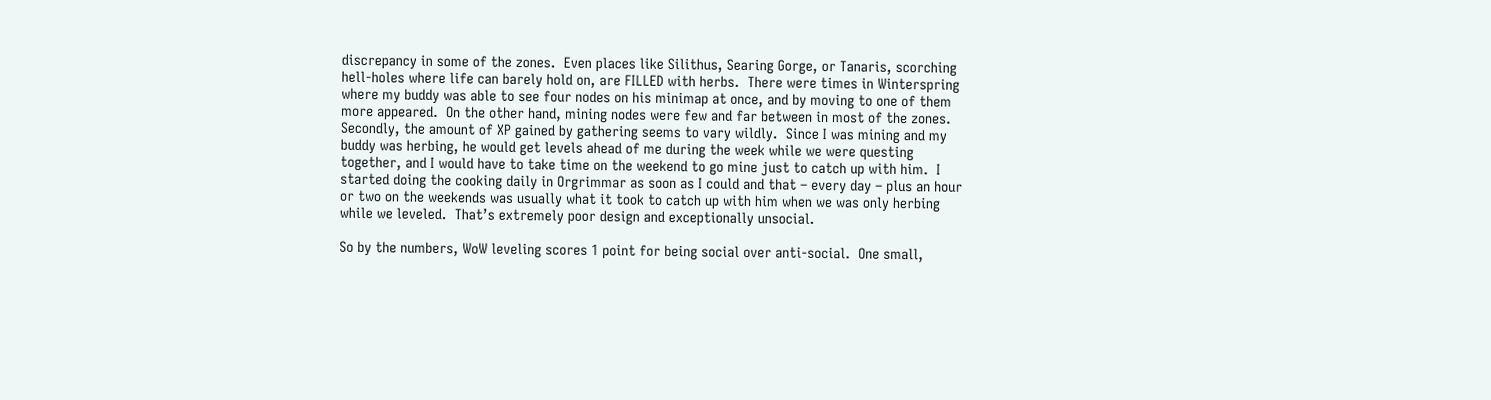discrepancy in some of the zones.  Even places like Silithus, Searing Gorge, or Tanaris, scorching hell-holes where life can barely hold on, are FILLED with herbs.  There were times in Winterspring where my buddy was able to see four nodes on his minimap at once, and by moving to one of them more appeared.  On the other hand, mining nodes were few and far between in most of the zones.  Secondly, the amount of XP gained by gathering seems to vary wildly.  Since I was mining and my buddy was herbing, he would get levels ahead of me during the week while we were questing together, and I would have to take time on the weekend to go mine just to catch up with him.  I started doing the cooking daily in Orgrimmar as soon as I could and that – every day – plus an hour or two on the weekends was usually what it took to catch up with him when we was only herbing while we leveled.  That’s extremely poor design and exceptionally unsocial.

So by the numbers, WoW leveling scores 1 point for being social over anti-social.  One small,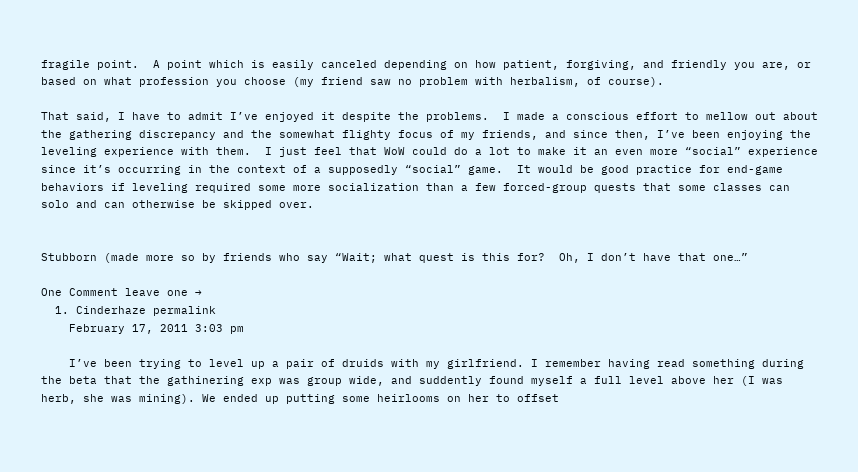fragile point.  A point which is easily canceled depending on how patient, forgiving, and friendly you are, or based on what profession you choose (my friend saw no problem with herbalism, of course).

That said, I have to admit I’ve enjoyed it despite the problems.  I made a conscious effort to mellow out about the gathering discrepancy and the somewhat flighty focus of my friends, and since then, I’ve been enjoying the leveling experience with them.  I just feel that WoW could do a lot to make it an even more “social” experience since it’s occurring in the context of a supposedly “social” game.  It would be good practice for end-game behaviors if leveling required some more socialization than a few forced-group quests that some classes can solo and can otherwise be skipped over.


Stubborn (made more so by friends who say “Wait; what quest is this for?  Oh, I don’t have that one…”

One Comment leave one →
  1. Cinderhaze permalink
    February 17, 2011 3:03 pm

    I’ve been trying to level up a pair of druids with my girlfriend. I remember having read something during the beta that the gathinering exp was group wide, and suddently found myself a full level above her (I was herb, she was mining). We ended up putting some heirlooms on her to offset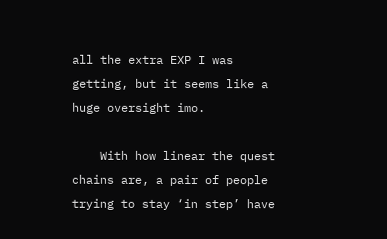all the extra EXP I was getting, but it seems like a huge oversight imo.

    With how linear the quest chains are, a pair of people trying to stay ‘in step’ have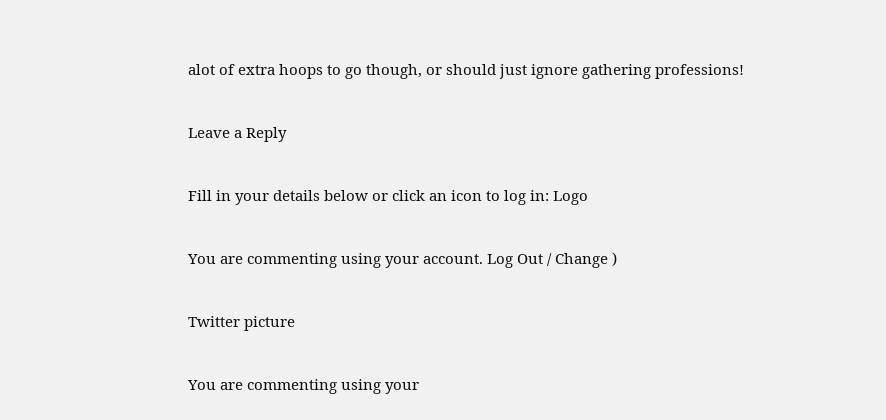alot of extra hoops to go though, or should just ignore gathering professions!

Leave a Reply

Fill in your details below or click an icon to log in: Logo

You are commenting using your account. Log Out / Change )

Twitter picture

You are commenting using your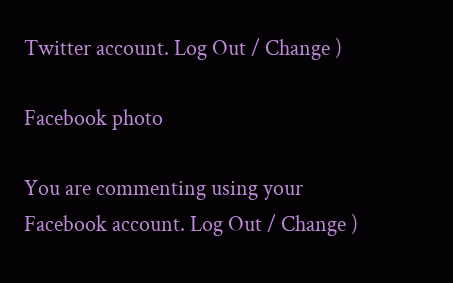Twitter account. Log Out / Change )

Facebook photo

You are commenting using your Facebook account. Log Out / Change )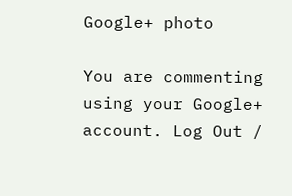Google+ photo

You are commenting using your Google+ account. Log Out /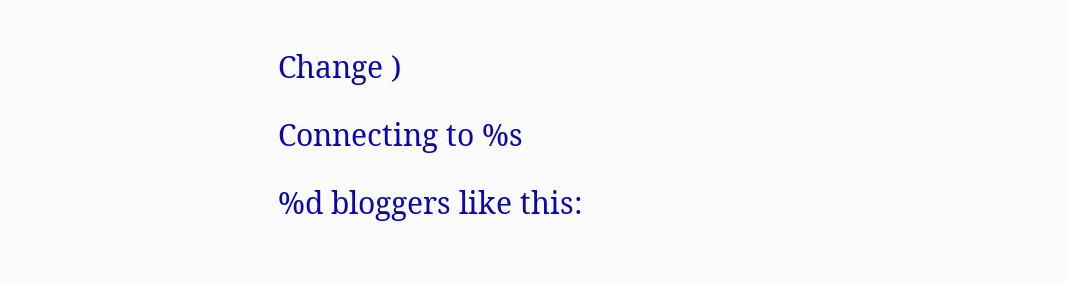Change )

Connecting to %s

%d bloggers like this: